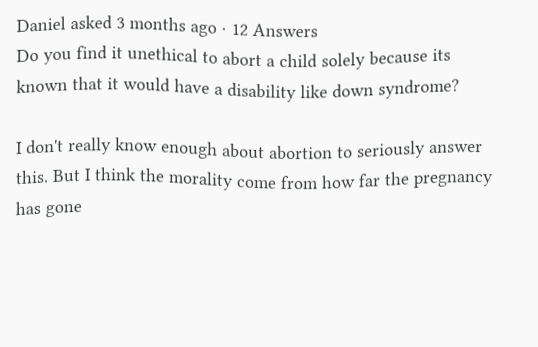Daniel asked 3 months ago · 12 Answers
Do you find it unethical to abort a child solely because its known that it would have a disability like down syndrome?

I don't really know enough about abortion to seriously answer this. But I think the morality come from how far the pregnancy has gone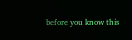before you know this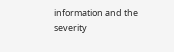information and the severity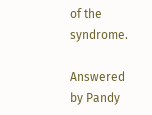of the syndrome.

Answered by Pandy